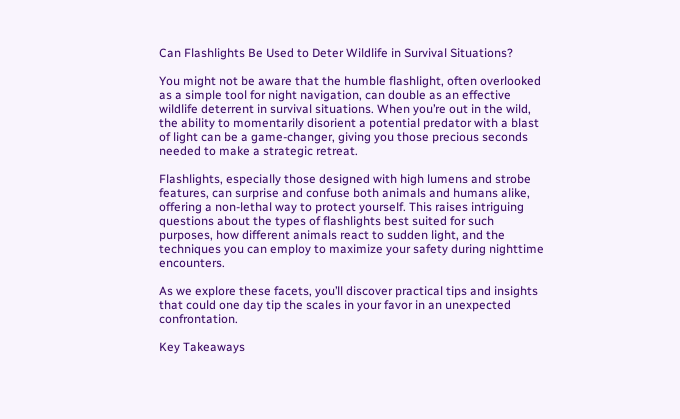Can Flashlights Be Used to Deter Wildlife in Survival Situations?

You might not be aware that the humble flashlight, often overlooked as a simple tool for night navigation, can double as an effective wildlife deterrent in survival situations. When you’re out in the wild, the ability to momentarily disorient a potential predator with a blast of light can be a game-changer, giving you those precious seconds needed to make a strategic retreat.

Flashlights, especially those designed with high lumens and strobe features, can surprise and confuse both animals and humans alike, offering a non-lethal way to protect yourself. This raises intriguing questions about the types of flashlights best suited for such purposes, how different animals react to sudden light, and the techniques you can employ to maximize your safety during nighttime encounters.

As we explore these facets, you’ll discover practical tips and insights that could one day tip the scales in your favor in an unexpected confrontation.

Key Takeaways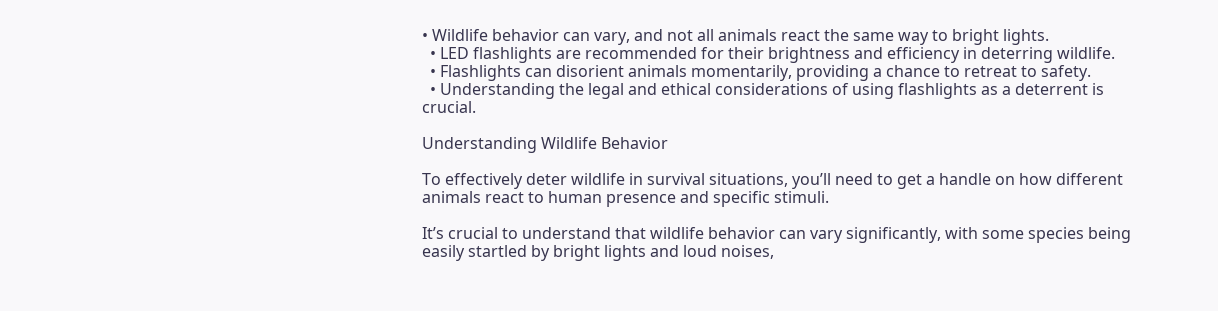• Wildlife behavior can vary, and not all animals react the same way to bright lights.
  • LED flashlights are recommended for their brightness and efficiency in deterring wildlife.
  • Flashlights can disorient animals momentarily, providing a chance to retreat to safety.
  • Understanding the legal and ethical considerations of using flashlights as a deterrent is crucial.

Understanding Wildlife Behavior

To effectively deter wildlife in survival situations, you’ll need to get a handle on how different animals react to human presence and specific stimuli.

It’s crucial to understand that wildlife behavior can vary significantly, with some species being easily startled by bright lights and loud noises,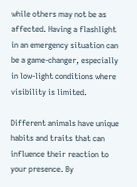while others may not be as affected. Having a flashlight in an emergency situation can be a game-changer, especially in low-light conditions where visibility is limited.

Different animals have unique habits and traits that can influence their reaction to your presence. By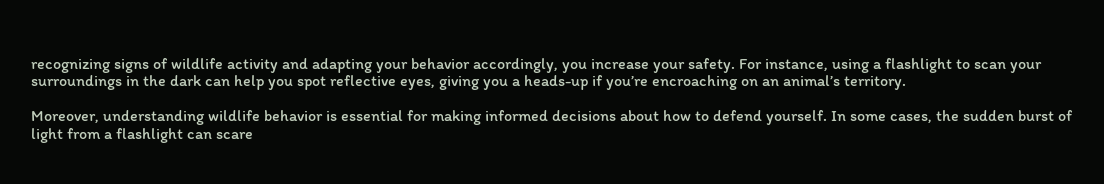recognizing signs of wildlife activity and adapting your behavior accordingly, you increase your safety. For instance, using a flashlight to scan your surroundings in the dark can help you spot reflective eyes, giving you a heads-up if you’re encroaching on an animal’s territory.

Moreover, understanding wildlife behavior is essential for making informed decisions about how to defend yourself. In some cases, the sudden burst of light from a flashlight can scare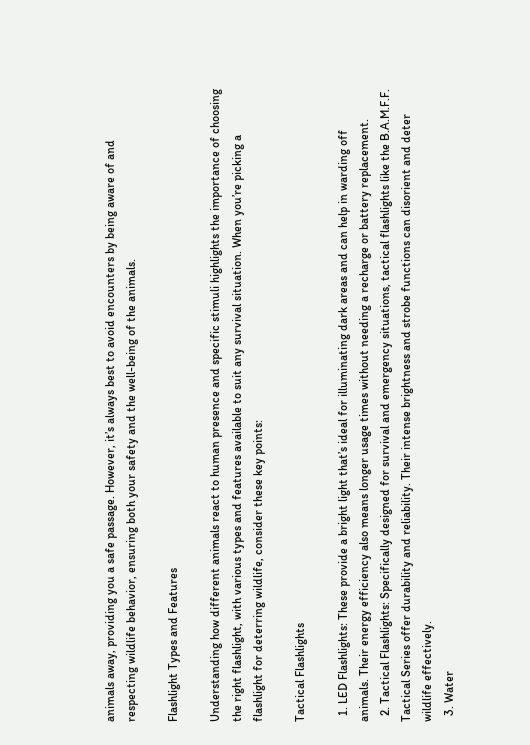animals away, providing you a safe passage. However, it’s always best to avoid encounters by being aware of and respecting wildlife behavior, ensuring both your safety and the well-being of the animals.

Flashlight Types and Features

Understanding how different animals react to human presence and specific stimuli highlights the importance of choosing the right flashlight, with various types and features available to suit any survival situation. When you’re picking a flashlight for deterring wildlife, consider these key points:

Tactical Flashlights

  1. LED Flashlights: These provide a bright light that’s ideal for illuminating dark areas and can help in warding off animals. Their energy efficiency also means longer usage times without needing a recharge or battery replacement.
  2. Tactical Flashlights: Specifically designed for survival and emergency situations, tactical flashlights like the B.A.M.F.F. Tactical Series offer durability and reliability. Their intense brightness and strobe functions can disorient and deter wildlife effectively.
  3. Water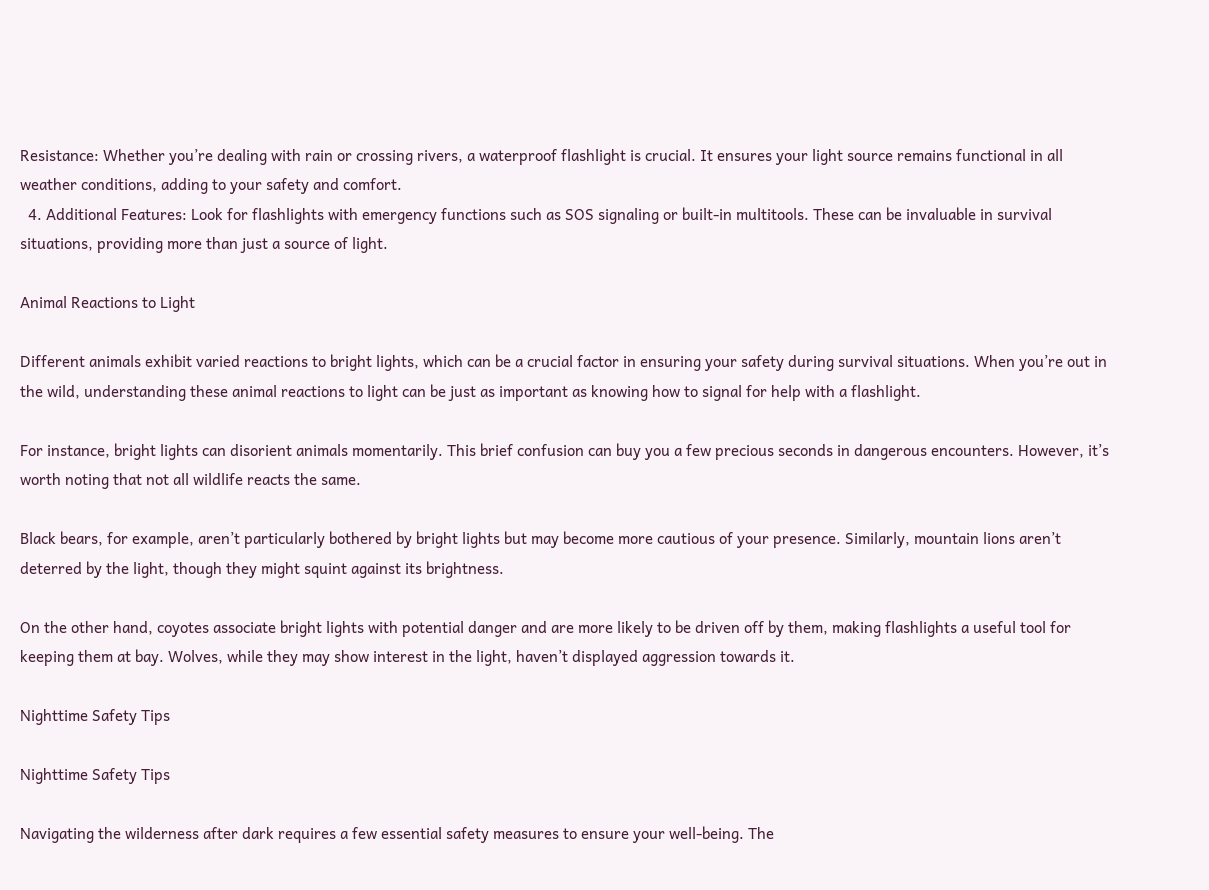Resistance: Whether you’re dealing with rain or crossing rivers, a waterproof flashlight is crucial. It ensures your light source remains functional in all weather conditions, adding to your safety and comfort.
  4. Additional Features: Look for flashlights with emergency functions such as SOS signaling or built-in multitools. These can be invaluable in survival situations, providing more than just a source of light.

Animal Reactions to Light

Different animals exhibit varied reactions to bright lights, which can be a crucial factor in ensuring your safety during survival situations. When you’re out in the wild, understanding these animal reactions to light can be just as important as knowing how to signal for help with a flashlight.

For instance, bright lights can disorient animals momentarily. This brief confusion can buy you a few precious seconds in dangerous encounters. However, it’s worth noting that not all wildlife reacts the same.

Black bears, for example, aren’t particularly bothered by bright lights but may become more cautious of your presence. Similarly, mountain lions aren’t deterred by the light, though they might squint against its brightness.

On the other hand, coyotes associate bright lights with potential danger and are more likely to be driven off by them, making flashlights a useful tool for keeping them at bay. Wolves, while they may show interest in the light, haven’t displayed aggression towards it.

Nighttime Safety Tips

Nighttime Safety Tips

Navigating the wilderness after dark requires a few essential safety measures to ensure your well-being. The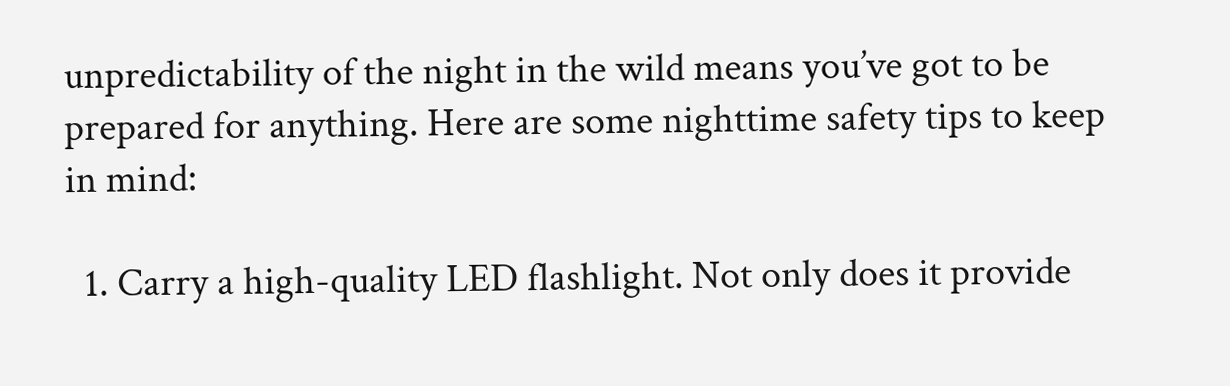unpredictability of the night in the wild means you’ve got to be prepared for anything. Here are some nighttime safety tips to keep in mind:

  1. Carry a high-quality LED flashlight. Not only does it provide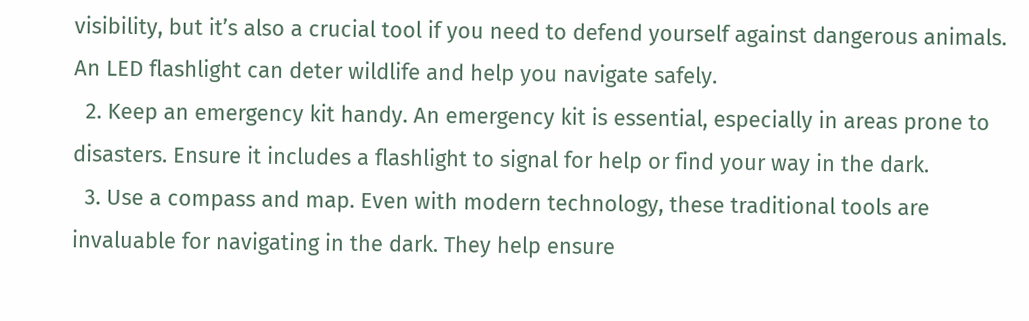visibility, but it’s also a crucial tool if you need to defend yourself against dangerous animals. An LED flashlight can deter wildlife and help you navigate safely.
  2. Keep an emergency kit handy. An emergency kit is essential, especially in areas prone to disasters. Ensure it includes a flashlight to signal for help or find your way in the dark.
  3. Use a compass and map. Even with modern technology, these traditional tools are invaluable for navigating in the dark. They help ensure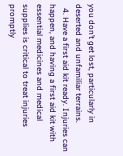you don’t get lost, particularly in deserted and unfamiliar terrains.
  4. Have a first aid kit ready. Injuries can happen, and having a first aid kit with essential medicines and medical supplies is critical to treat injuries promptly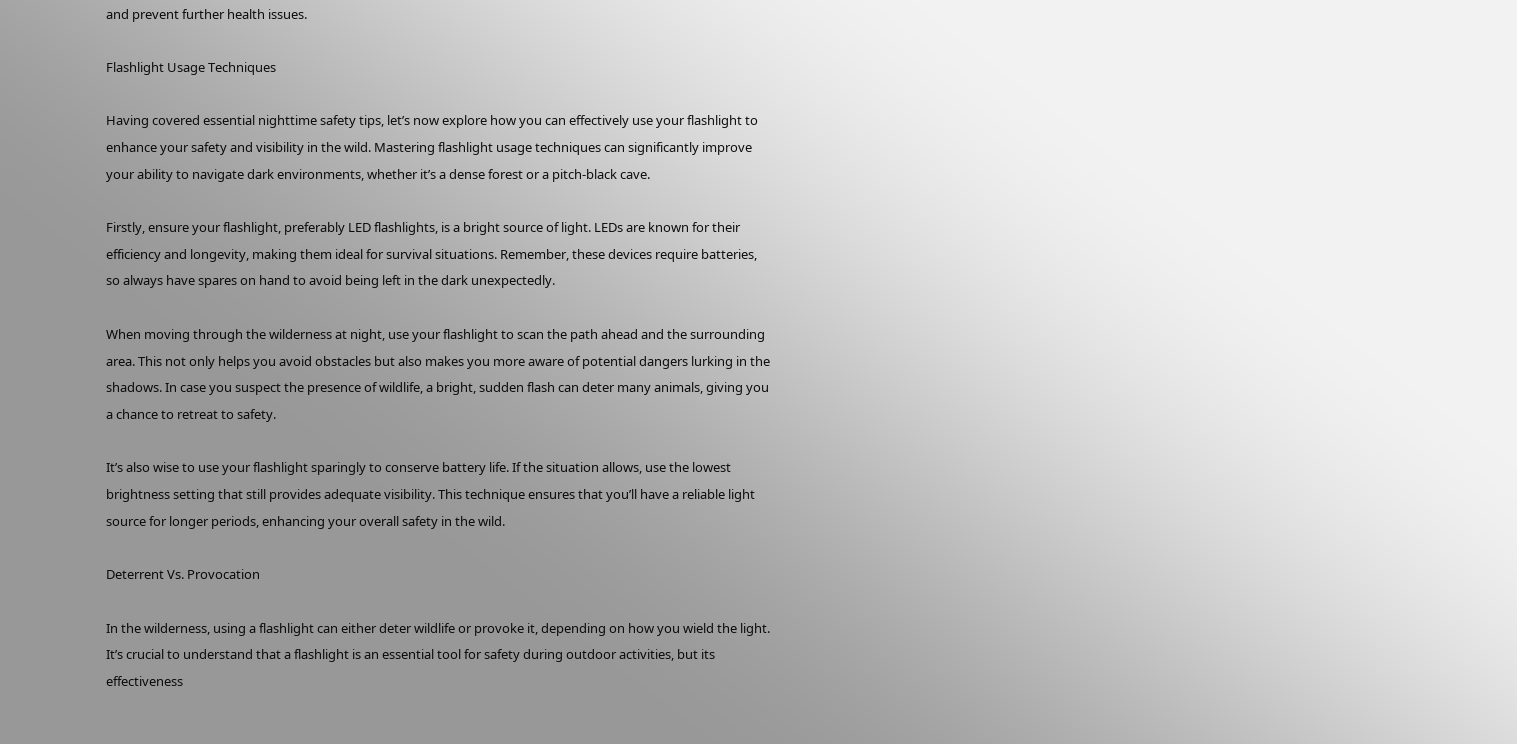and prevent further health issues.

Flashlight Usage Techniques

Having covered essential nighttime safety tips, let’s now explore how you can effectively use your flashlight to enhance your safety and visibility in the wild. Mastering flashlight usage techniques can significantly improve your ability to navigate dark environments, whether it’s a dense forest or a pitch-black cave.

Firstly, ensure your flashlight, preferably LED flashlights, is a bright source of light. LEDs are known for their efficiency and longevity, making them ideal for survival situations. Remember, these devices require batteries, so always have spares on hand to avoid being left in the dark unexpectedly.

When moving through the wilderness at night, use your flashlight to scan the path ahead and the surrounding area. This not only helps you avoid obstacles but also makes you more aware of potential dangers lurking in the shadows. In case you suspect the presence of wildlife, a bright, sudden flash can deter many animals, giving you a chance to retreat to safety.

It’s also wise to use your flashlight sparingly to conserve battery life. If the situation allows, use the lowest brightness setting that still provides adequate visibility. This technique ensures that you’ll have a reliable light source for longer periods, enhancing your overall safety in the wild.

Deterrent Vs. Provocation

In the wilderness, using a flashlight can either deter wildlife or provoke it, depending on how you wield the light. It’s crucial to understand that a flashlight is an essential tool for safety during outdoor activities, but its effectiveness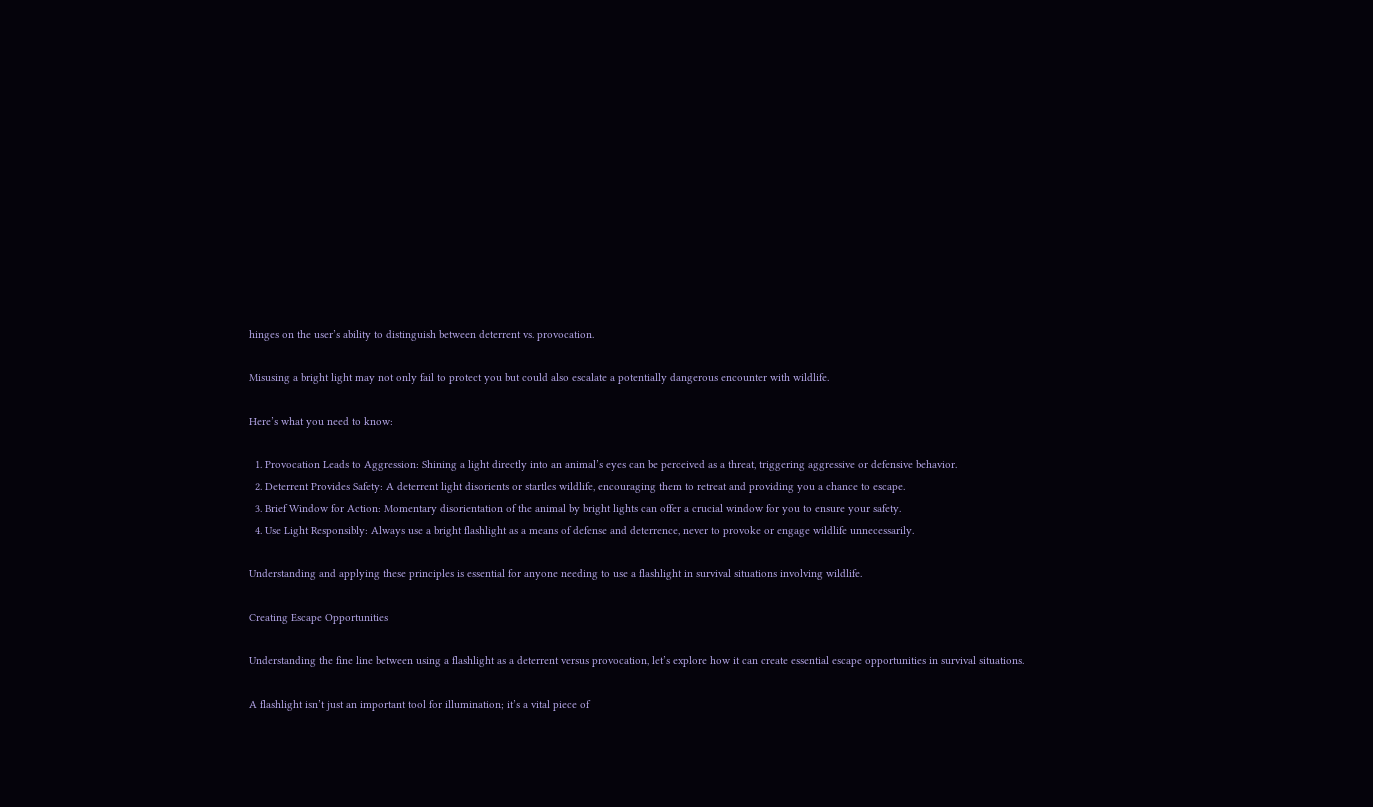hinges on the user’s ability to distinguish between deterrent vs. provocation.

Misusing a bright light may not only fail to protect you but could also escalate a potentially dangerous encounter with wildlife.

Here’s what you need to know:

  1. Provocation Leads to Aggression: Shining a light directly into an animal’s eyes can be perceived as a threat, triggering aggressive or defensive behavior.
  2. Deterrent Provides Safety: A deterrent light disorients or startles wildlife, encouraging them to retreat and providing you a chance to escape.
  3. Brief Window for Action: Momentary disorientation of the animal by bright lights can offer a crucial window for you to ensure your safety.
  4. Use Light Responsibly: Always use a bright flashlight as a means of defense and deterrence, never to provoke or engage wildlife unnecessarily.

Understanding and applying these principles is essential for anyone needing to use a flashlight in survival situations involving wildlife.

Creating Escape Opportunities

Understanding the fine line between using a flashlight as a deterrent versus provocation, let’s explore how it can create essential escape opportunities in survival situations.

A flashlight isn’t just an important tool for illumination; it’s a vital piece of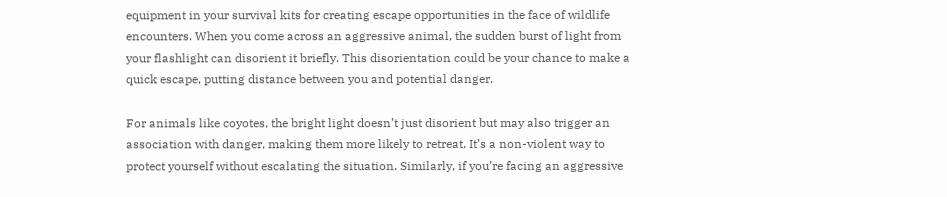equipment in your survival kits for creating escape opportunities in the face of wildlife encounters. When you come across an aggressive animal, the sudden burst of light from your flashlight can disorient it briefly. This disorientation could be your chance to make a quick escape, putting distance between you and potential danger.

For animals like coyotes, the bright light doesn’t just disorient but may also trigger an association with danger, making them more likely to retreat. It’s a non-violent way to protect yourself without escalating the situation. Similarly, if you’re facing an aggressive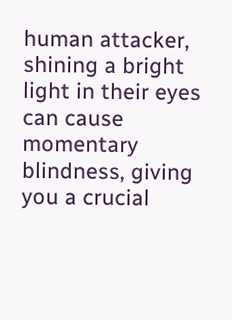human attacker, shining a bright light in their eyes can cause momentary blindness, giving you a crucial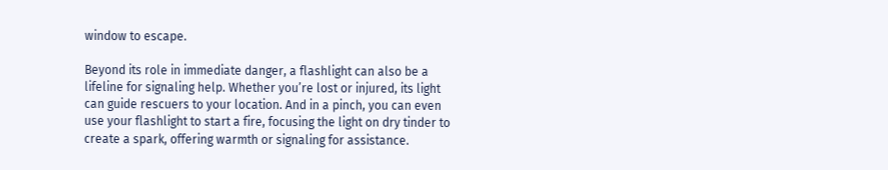window to escape.

Beyond its role in immediate danger, a flashlight can also be a lifeline for signaling help. Whether you’re lost or injured, its light can guide rescuers to your location. And in a pinch, you can even use your flashlight to start a fire, focusing the light on dry tinder to create a spark, offering warmth or signaling for assistance.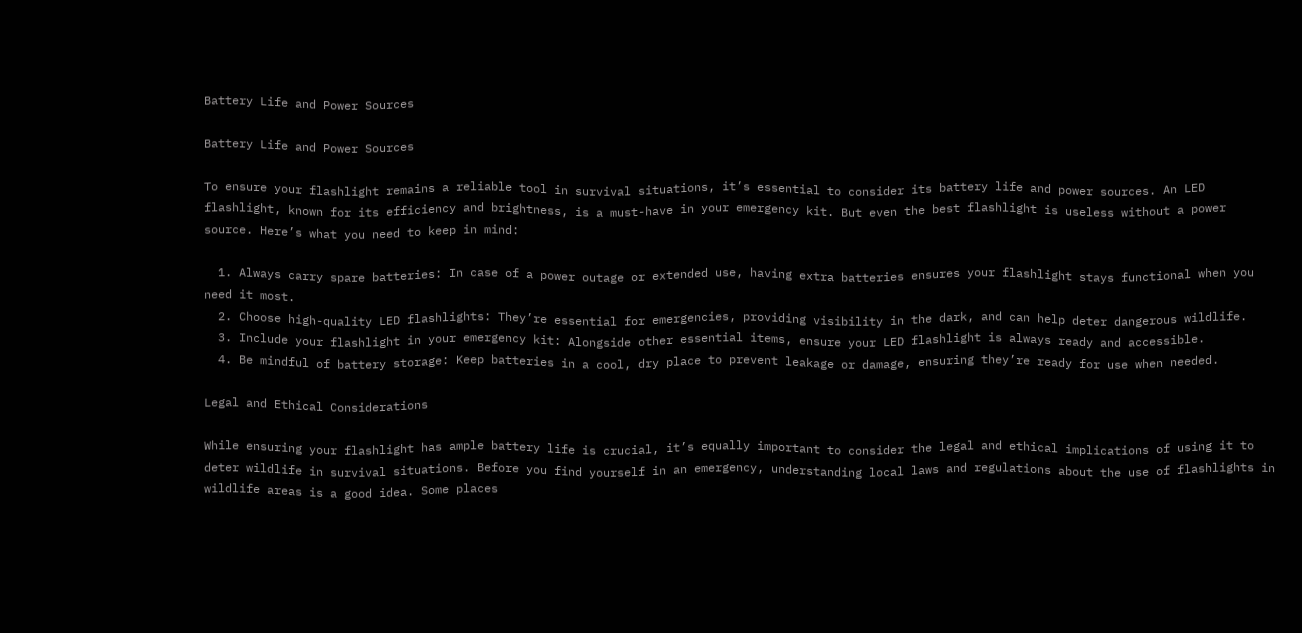Battery Life and Power Sources

Battery Life and Power Sources

To ensure your flashlight remains a reliable tool in survival situations, it’s essential to consider its battery life and power sources. An LED flashlight, known for its efficiency and brightness, is a must-have in your emergency kit. But even the best flashlight is useless without a power source. Here’s what you need to keep in mind:

  1. Always carry spare batteries: In case of a power outage or extended use, having extra batteries ensures your flashlight stays functional when you need it most.
  2. Choose high-quality LED flashlights: They’re essential for emergencies, providing visibility in the dark, and can help deter dangerous wildlife.
  3. Include your flashlight in your emergency kit: Alongside other essential items, ensure your LED flashlight is always ready and accessible.
  4. Be mindful of battery storage: Keep batteries in a cool, dry place to prevent leakage or damage, ensuring they’re ready for use when needed.

Legal and Ethical Considerations

While ensuring your flashlight has ample battery life is crucial, it’s equally important to consider the legal and ethical implications of using it to deter wildlife in survival situations. Before you find yourself in an emergency, understanding local laws and regulations about the use of flashlights in wildlife areas is a good idea. Some places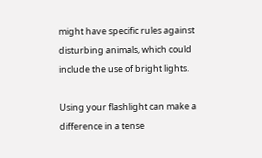might have specific rules against disturbing animals, which could include the use of bright lights.

Using your flashlight can make a difference in a tense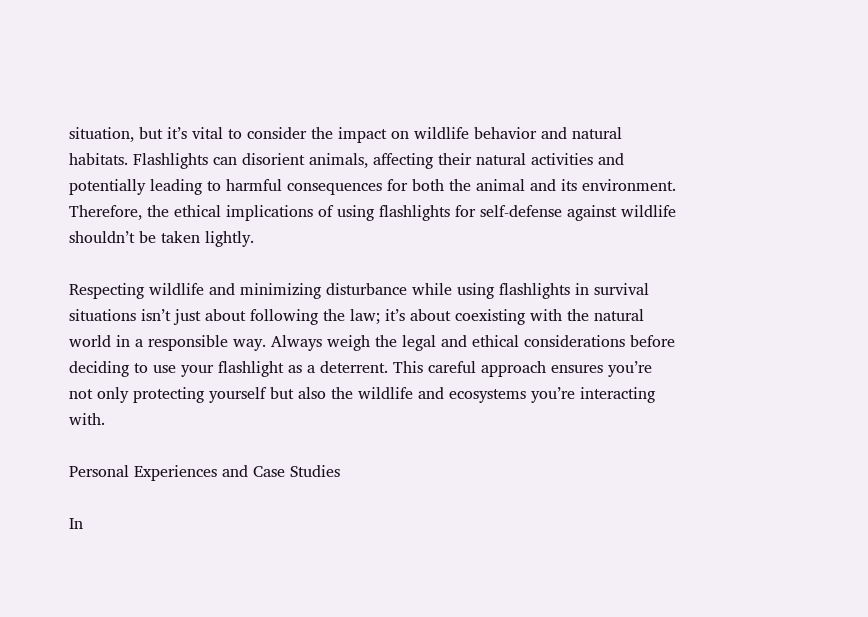situation, but it’s vital to consider the impact on wildlife behavior and natural habitats. Flashlights can disorient animals, affecting their natural activities and potentially leading to harmful consequences for both the animal and its environment. Therefore, the ethical implications of using flashlights for self-defense against wildlife shouldn’t be taken lightly.

Respecting wildlife and minimizing disturbance while using flashlights in survival situations isn’t just about following the law; it’s about coexisting with the natural world in a responsible way. Always weigh the legal and ethical considerations before deciding to use your flashlight as a deterrent. This careful approach ensures you’re not only protecting yourself but also the wildlife and ecosystems you’re interacting with.

Personal Experiences and Case Studies

In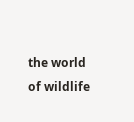the world of wildlife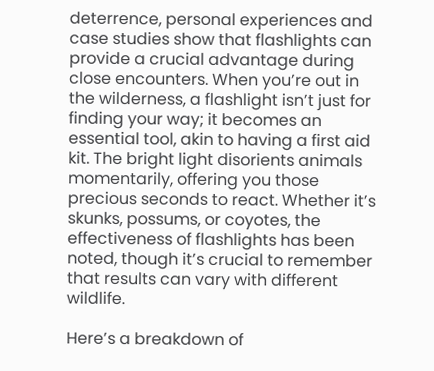deterrence, personal experiences and case studies show that flashlights can provide a crucial advantage during close encounters. When you’re out in the wilderness, a flashlight isn’t just for finding your way; it becomes an essential tool, akin to having a first aid kit. The bright light disorients animals momentarily, offering you those precious seconds to react. Whether it’s skunks, possums, or coyotes, the effectiveness of flashlights has been noted, though it’s crucial to remember that results can vary with different wildlife.

Here’s a breakdown of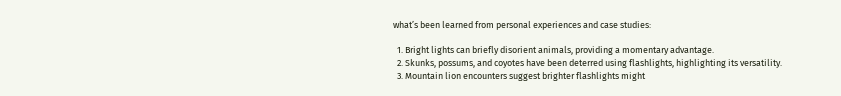what’s been learned from personal experiences and case studies:

  1. Bright lights can briefly disorient animals, providing a momentary advantage.
  2. Skunks, possums, and coyotes have been deterred using flashlights, highlighting its versatility.
  3. Mountain lion encounters suggest brighter flashlights might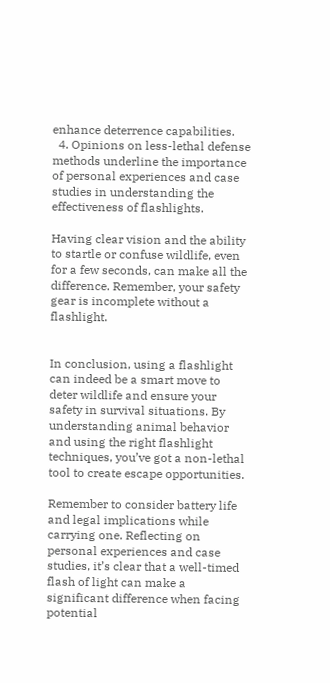enhance deterrence capabilities.
  4. Opinions on less-lethal defense methods underline the importance of personal experiences and case studies in understanding the effectiveness of flashlights.

Having clear vision and the ability to startle or confuse wildlife, even for a few seconds, can make all the difference. Remember, your safety gear is incomplete without a flashlight.


In conclusion, using a flashlight can indeed be a smart move to deter wildlife and ensure your safety in survival situations. By understanding animal behavior and using the right flashlight techniques, you’ve got a non-lethal tool to create escape opportunities.

Remember to consider battery life and legal implications while carrying one. Reflecting on personal experiences and case studies, it’s clear that a well-timed flash of light can make a significant difference when facing potential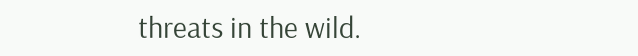threats in the wild.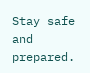Stay safe and prepared.